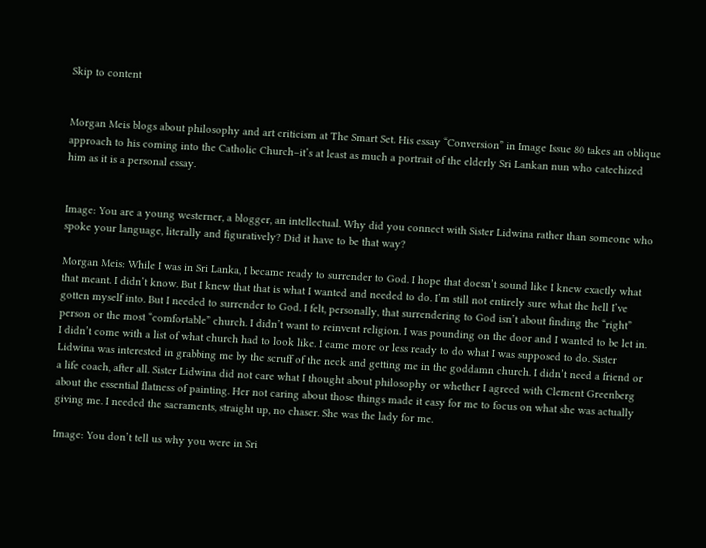Skip to content


Morgan Meis blogs about philosophy and art criticism at The Smart Set. His essay “Conversion” in Image Issue 80 takes an oblique approach to his coming into the Catholic Church–it’s at least as much a portrait of the elderly Sri Lankan nun who catechized him as it is a personal essay.


Image: You are a young westerner, a blogger, an intellectual. Why did you connect with Sister Lidwina rather than someone who spoke your language, literally and figuratively? Did it have to be that way?

Morgan Meis: While I was in Sri Lanka, I became ready to surrender to God. I hope that doesn’t sound like I knew exactly what that meant. I didn’t know. But I knew that that is what I wanted and needed to do. I’m still not entirely sure what the hell I’ve gotten myself into. But I needed to surrender to God. I felt, personally, that surrendering to God isn’t about finding the “right” person or the most “comfortable” church. I didn’t want to reinvent religion. I was pounding on the door and I wanted to be let in. I didn’t come with a list of what church had to look like. I came more or less ready to do what I was supposed to do. Sister Lidwina was interested in grabbing me by the scruff of the neck and getting me in the goddamn church. I didn’t need a friend or a life coach, after all. Sister Lidwina did not care what I thought about philosophy or whether I agreed with Clement Greenberg about the essential flatness of painting. Her not caring about those things made it easy for me to focus on what she was actually giving me. I needed the sacraments, straight up, no chaser. She was the lady for me.

Image: You don’t tell us why you were in Sri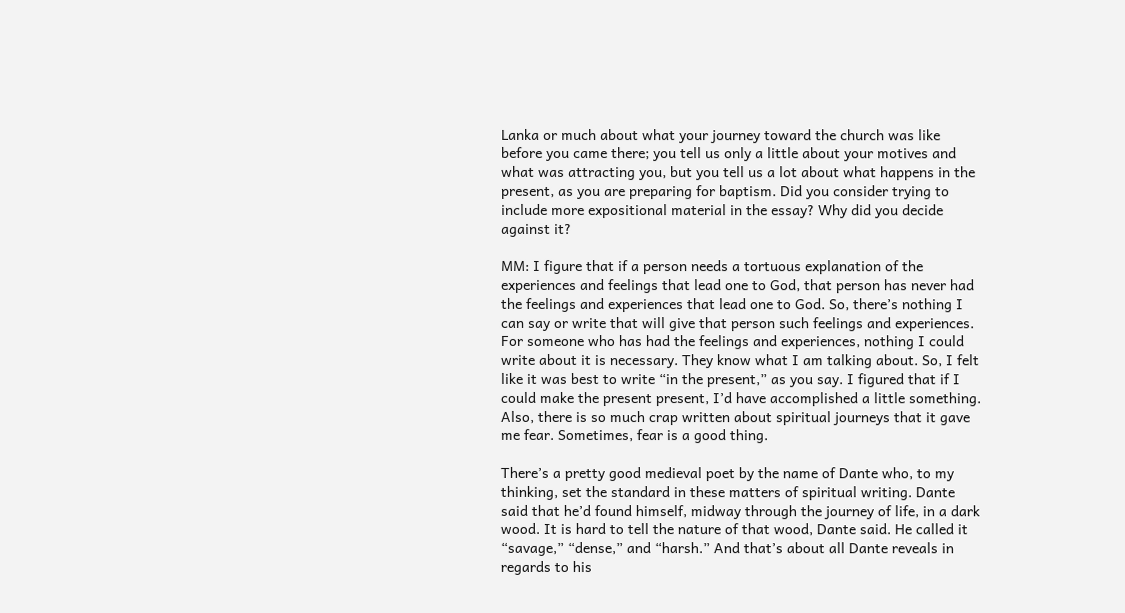Lanka or much about what your journey toward the church was like before you came there; you tell us only a little about your motives and what was attracting you, but you tell us a lot about what happens in the present, as you are preparing for baptism. Did you consider trying to include more expositional material in the essay? Why did you decide against it?

MM: I figure that if a person needs a tortuous explanation of the experiences and feelings that lead one to God, that person has never had the feelings and experiences that lead one to God. So, there’s nothing I can say or write that will give that person such feelings and experiences. For someone who has had the feelings and experiences, nothing I could write about it is necessary. They know what I am talking about. So, I felt like it was best to write “in the present,” as you say. I figured that if I could make the present present, I’d have accomplished a little something. Also, there is so much crap written about spiritual journeys that it gave me fear. Sometimes, fear is a good thing.

There’s a pretty good medieval poet by the name of Dante who, to my thinking, set the standard in these matters of spiritual writing. Dante said that he’d found himself, midway through the journey of life, in a dark wood. It is hard to tell the nature of that wood, Dante said. He called it “savage,” “dense,” and “harsh.” And that’s about all Dante reveals in regards to his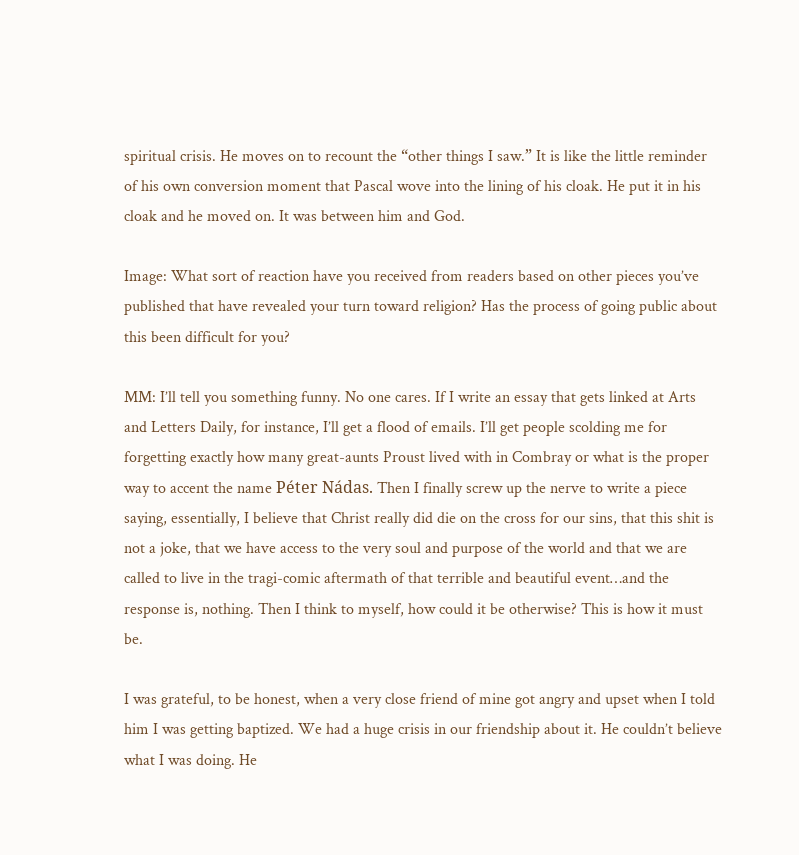spiritual crisis. He moves on to recount the “other things I saw.” It is like the little reminder of his own conversion moment that Pascal wove into the lining of his cloak. He put it in his cloak and he moved on. It was between him and God.

Image: What sort of reaction have you received from readers based on other pieces you’ve published that have revealed your turn toward religion? Has the process of going public about this been difficult for you?

MM: I’ll tell you something funny. No one cares. If I write an essay that gets linked at Arts and Letters Daily, for instance, I’ll get a flood of emails. I’ll get people scolding me for forgetting exactly how many great-aunts Proust lived with in Combray or what is the proper way to accent the name Péter Nádas. Then I finally screw up the nerve to write a piece saying, essentially, I believe that Christ really did die on the cross for our sins, that this shit is not a joke, that we have access to the very soul and purpose of the world and that we are called to live in the tragi-comic aftermath of that terrible and beautiful event…and the response is, nothing. Then I think to myself, how could it be otherwise? This is how it must be.

I was grateful, to be honest, when a very close friend of mine got angry and upset when I told him I was getting baptized. We had a huge crisis in our friendship about it. He couldn’t believe what I was doing. He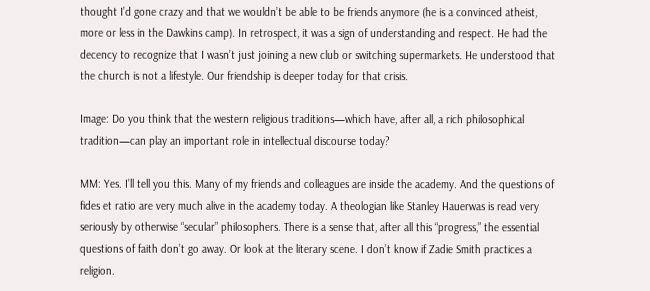thought I’d gone crazy and that we wouldn’t be able to be friends anymore (he is a convinced atheist, more or less in the Dawkins camp). In retrospect, it was a sign of understanding and respect. He had the decency to recognize that I wasn’t just joining a new club or switching supermarkets. He understood that the church is not a lifestyle. Our friendship is deeper today for that crisis.

Image: Do you think that the western religious traditions—which have, after all, a rich philosophical tradition—can play an important role in intellectual discourse today?

MM: Yes. I’ll tell you this. Many of my friends and colleagues are inside the academy. And the questions of fides et ratio are very much alive in the academy today. A theologian like Stanley Hauerwas is read very seriously by otherwise “secular” philosophers. There is a sense that, after all this “progress,” the essential questions of faith don’t go away. Or look at the literary scene. I don’t know if Zadie Smith practices a religion.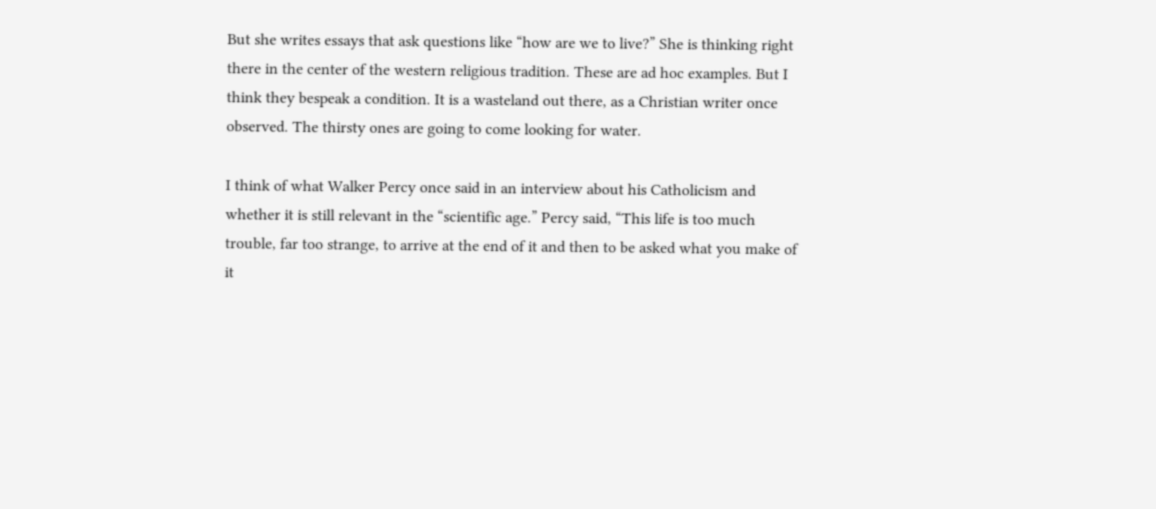But she writes essays that ask questions like “how are we to live?” She is thinking right there in the center of the western religious tradition. These are ad hoc examples. But I think they bespeak a condition. It is a wasteland out there, as a Christian writer once observed. The thirsty ones are going to come looking for water.

I think of what Walker Percy once said in an interview about his Catholicism and whether it is still relevant in the “scientific age.” Percy said, “This life is too much trouble, far too strange, to arrive at the end of it and then to be asked what you make of it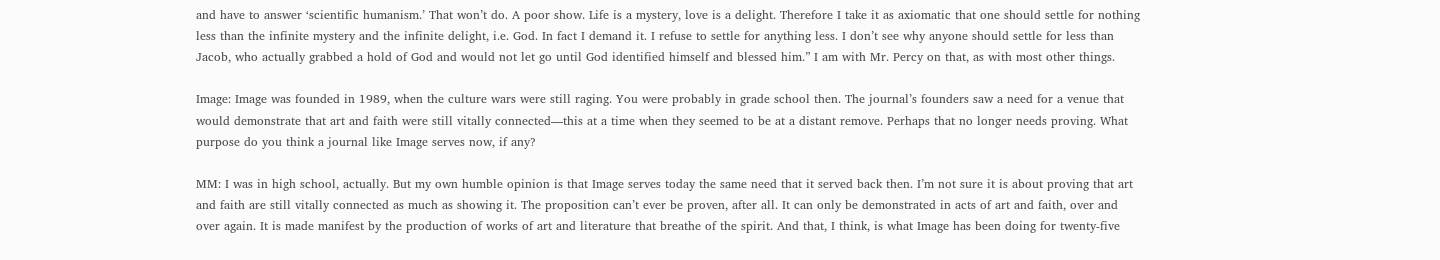and have to answer ‘scientific humanism.’ That won’t do. A poor show. Life is a mystery, love is a delight. Therefore I take it as axiomatic that one should settle for nothing less than the infinite mystery and the infinite delight, i.e. God. In fact I demand it. I refuse to settle for anything less. I don’t see why anyone should settle for less than Jacob, who actually grabbed a hold of God and would not let go until God identified himself and blessed him.” I am with Mr. Percy on that, as with most other things.

Image: Image was founded in 1989, when the culture wars were still raging. You were probably in grade school then. The journal’s founders saw a need for a venue that would demonstrate that art and faith were still vitally connected—this at a time when they seemed to be at a distant remove. Perhaps that no longer needs proving. What purpose do you think a journal like Image serves now, if any?

MM: I was in high school, actually. But my own humble opinion is that Image serves today the same need that it served back then. I’m not sure it is about proving that art and faith are still vitally connected as much as showing it. The proposition can’t ever be proven, after all. It can only be demonstrated in acts of art and faith, over and over again. It is made manifest by the production of works of art and literature that breathe of the spirit. And that, I think, is what Image has been doing for twenty-five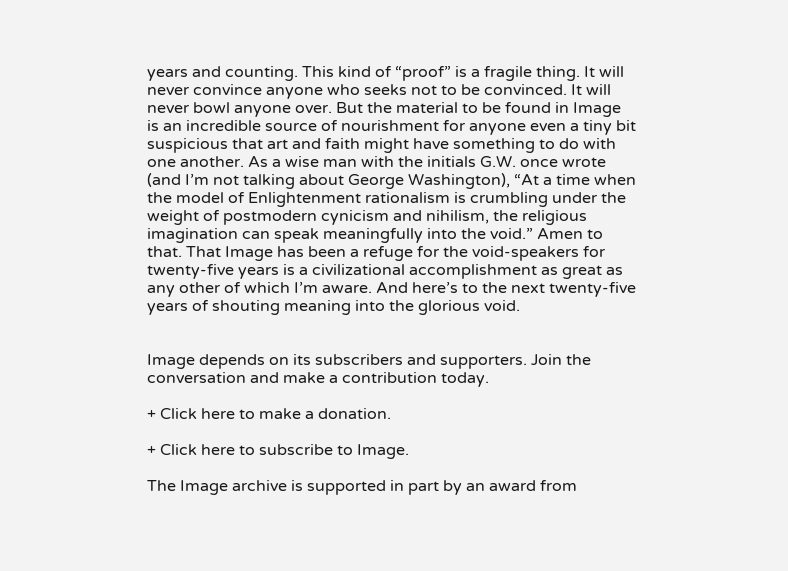years and counting. This kind of “proof” is a fragile thing. It will never convince anyone who seeks not to be convinced. It will never bowl anyone over. But the material to be found in Image is an incredible source of nourishment for anyone even a tiny bit suspicious that art and faith might have something to do with one another. As a wise man with the initials G.W. once wrote (and I’m not talking about George Washington), “At a time when the model of Enlightenment rationalism is crumbling under the weight of postmodern cynicism and nihilism, the religious imagination can speak meaningfully into the void.” Amen to that. That Image has been a refuge for the void-speakers for twenty-five years is a civilizational accomplishment as great as any other of which I’m aware. And here’s to the next twenty-five years of shouting meaning into the glorious void.


Image depends on its subscribers and supporters. Join the conversation and make a contribution today.

+ Click here to make a donation.

+ Click here to subscribe to Image.

The Image archive is supported in part by an award from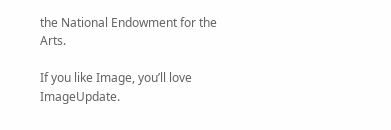the National Endowment for the Arts.

If you like Image, you’ll love ImageUpdate.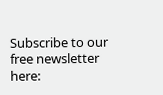Subscribe to our free newsletter here: